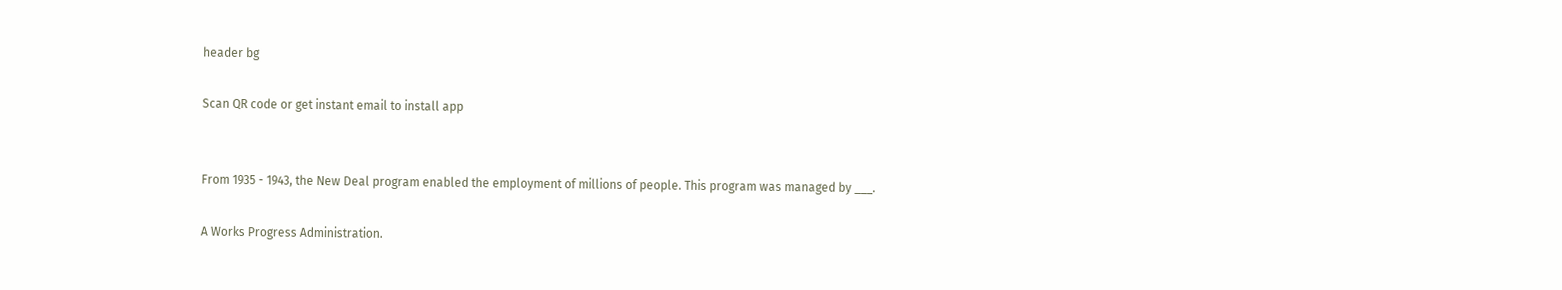header bg

Scan QR code or get instant email to install app


From 1935 - 1943, the New Deal program enabled the employment of millions of people. This program was managed by ___.

A Works Progress Administration.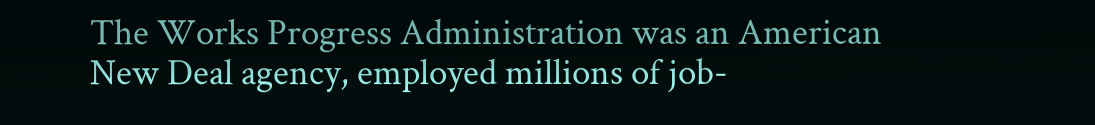The Works Progress Administration was an American New Deal agency, employed millions of job-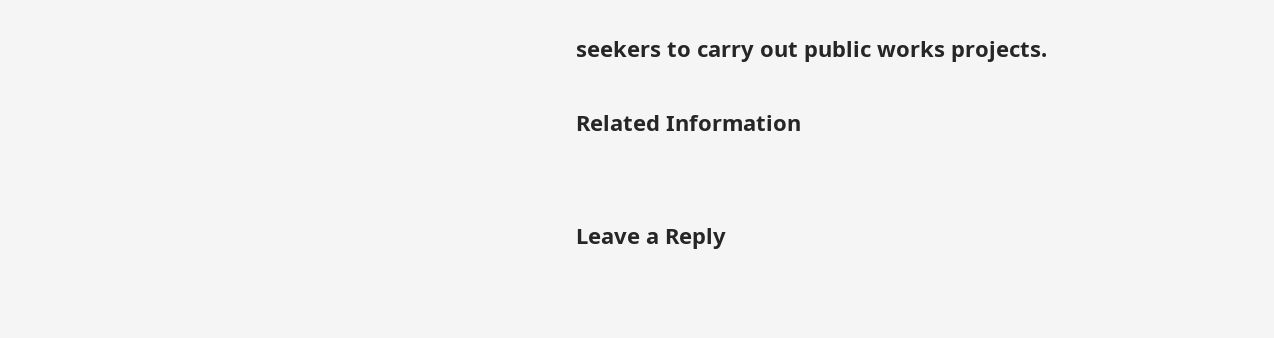seekers to carry out public works projects.

Related Information


Leave a Reply